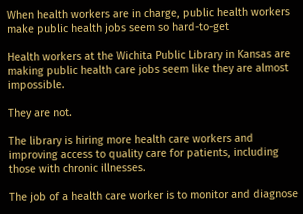When health workers are in charge, public health workers make public health jobs seem so hard-to-get

Health workers at the Wichita Public Library in Kansas are making public health care jobs seem like they are almost impossible.

They are not.

The library is hiring more health care workers and improving access to quality care for patients, including those with chronic illnesses.

The job of a health care worker is to monitor and diagnose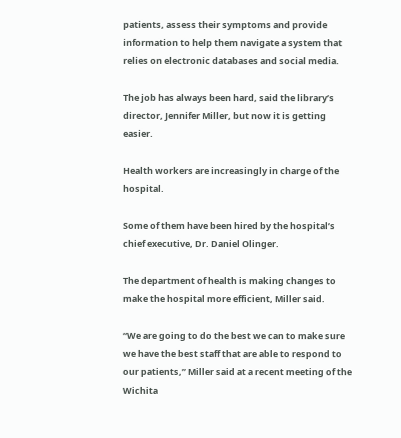patients, assess their symptoms and provide information to help them navigate a system that relies on electronic databases and social media.

The job has always been hard, said the library’s director, Jennifer Miller, but now it is getting easier.

Health workers are increasingly in charge of the hospital.

Some of them have been hired by the hospital’s chief executive, Dr. Daniel Olinger.

The department of health is making changes to make the hospital more efficient, Miller said.

“We are going to do the best we can to make sure we have the best staff that are able to respond to our patients,” Miller said at a recent meeting of the Wichita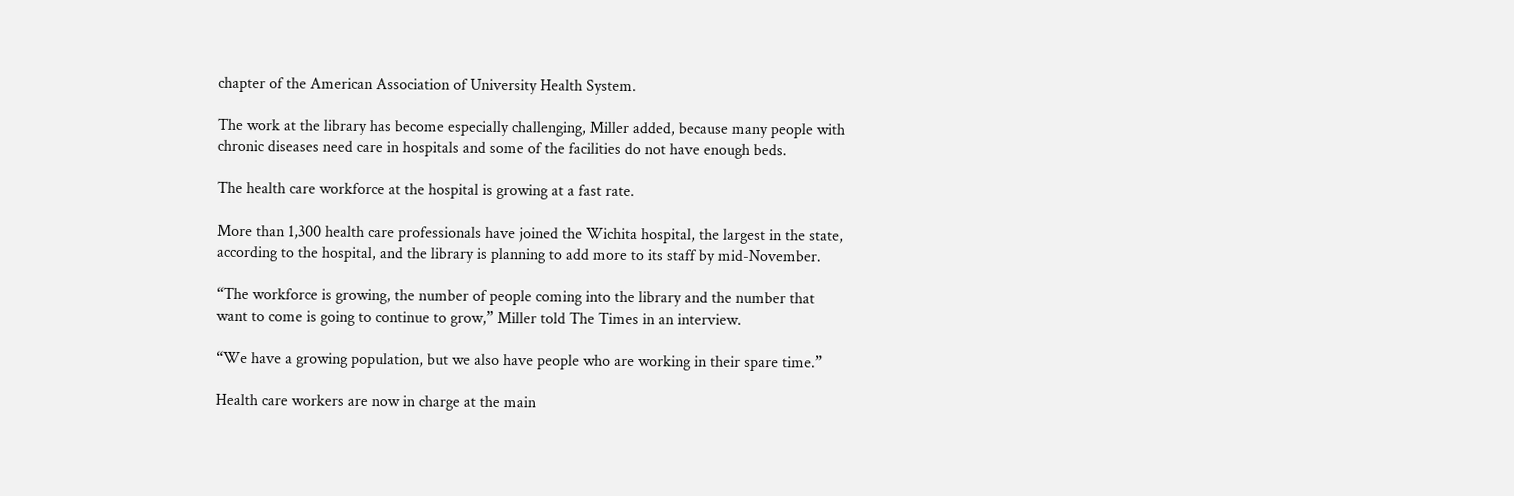chapter of the American Association of University Health System.

The work at the library has become especially challenging, Miller added, because many people with chronic diseases need care in hospitals and some of the facilities do not have enough beds.

The health care workforce at the hospital is growing at a fast rate.

More than 1,300 health care professionals have joined the Wichita hospital, the largest in the state, according to the hospital, and the library is planning to add more to its staff by mid-November.

“The workforce is growing, the number of people coming into the library and the number that want to come is going to continue to grow,” Miller told The Times in an interview.

“We have a growing population, but we also have people who are working in their spare time.”

Health care workers are now in charge at the main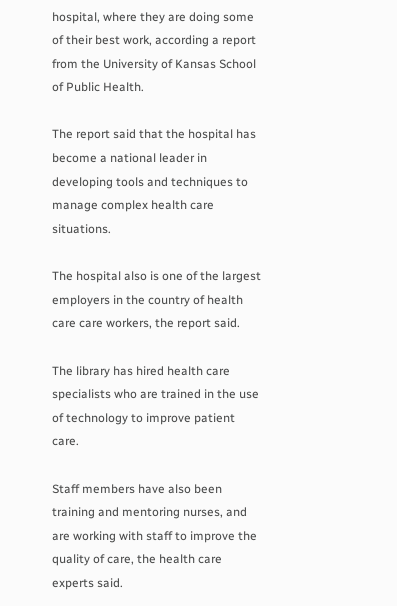hospital, where they are doing some of their best work, according a report from the University of Kansas School of Public Health.

The report said that the hospital has become a national leader in developing tools and techniques to manage complex health care situations.

The hospital also is one of the largest employers in the country of health care care workers, the report said.

The library has hired health care specialists who are trained in the use of technology to improve patient care.

Staff members have also been training and mentoring nurses, and are working with staff to improve the quality of care, the health care experts said.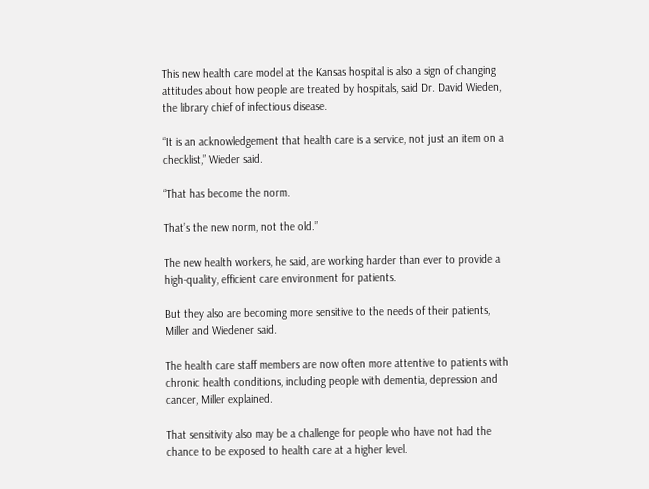This new health care model at the Kansas hospital is also a sign of changing attitudes about how people are treated by hospitals, said Dr. David Wieden, the library chief of infectious disease.

“It is an acknowledgement that health care is a service, not just an item on a checklist,” Wieder said.

“That has become the norm.

That’s the new norm, not the old.”

The new health workers, he said, are working harder than ever to provide a high-quality, efficient care environment for patients.

But they also are becoming more sensitive to the needs of their patients, Miller and Wiedener said.

The health care staff members are now often more attentive to patients with chronic health conditions, including people with dementia, depression and cancer, Miller explained.

That sensitivity also may be a challenge for people who have not had the chance to be exposed to health care at a higher level.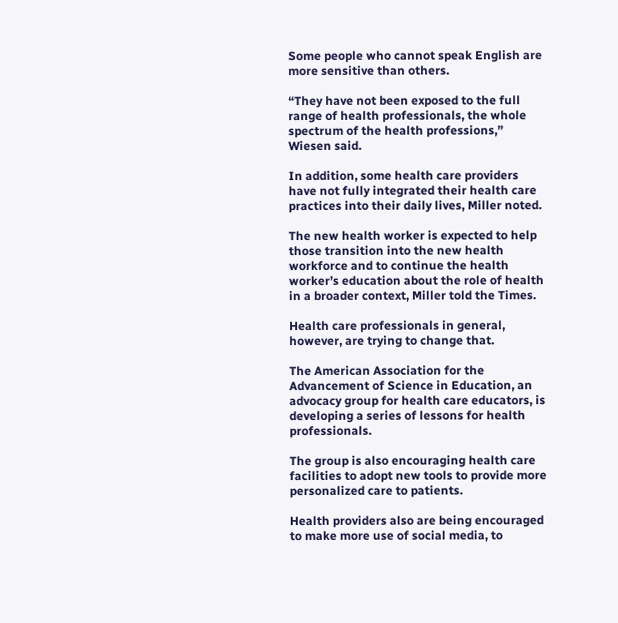Some people who cannot speak English are more sensitive than others.

“They have not been exposed to the full range of health professionals, the whole spectrum of the health professions,” Wiesen said.

In addition, some health care providers have not fully integrated their health care practices into their daily lives, Miller noted.

The new health worker is expected to help those transition into the new health workforce and to continue the health worker’s education about the role of health in a broader context, Miller told the Times.

Health care professionals in general, however, are trying to change that.

The American Association for the Advancement of Science in Education, an advocacy group for health care educators, is developing a series of lessons for health professionals.

The group is also encouraging health care facilities to adopt new tools to provide more personalized care to patients.

Health providers also are being encouraged to make more use of social media, to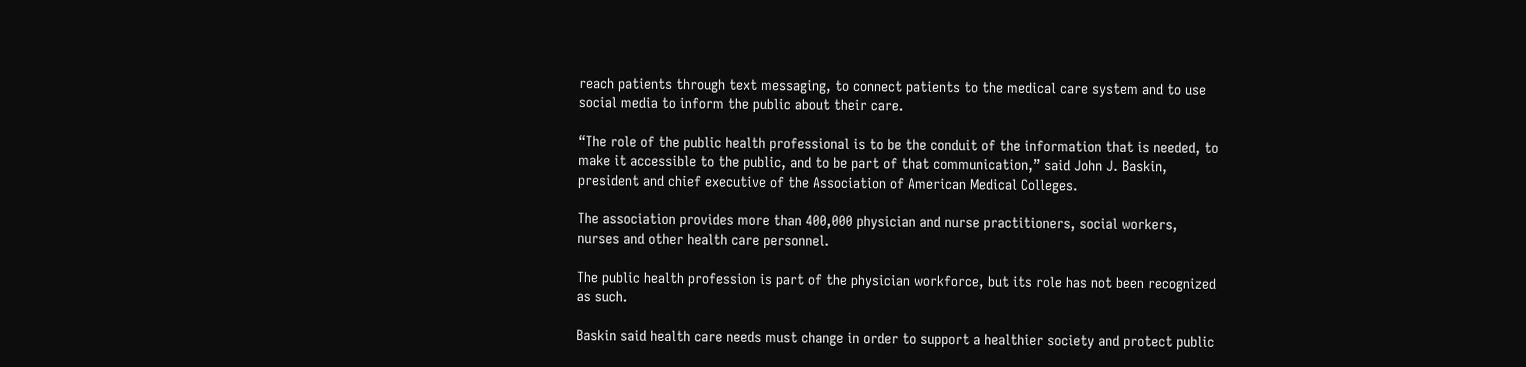reach patients through text messaging, to connect patients to the medical care system and to use social media to inform the public about their care.

“The role of the public health professional is to be the conduit of the information that is needed, to make it accessible to the public, and to be part of that communication,” said John J. Baskin, president and chief executive of the Association of American Medical Colleges.

The association provides more than 400,000 physician and nurse practitioners, social workers, nurses and other health care personnel.

The public health profession is part of the physician workforce, but its role has not been recognized as such.

Baskin said health care needs must change in order to support a healthier society and protect public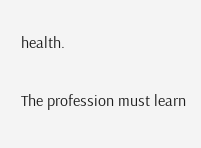health.

The profession must learn